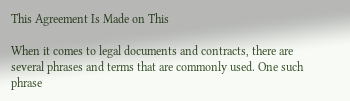This Agreement Is Made on This

When it comes to legal documents and contracts, there are several phrases and terms that are commonly used. One such phrase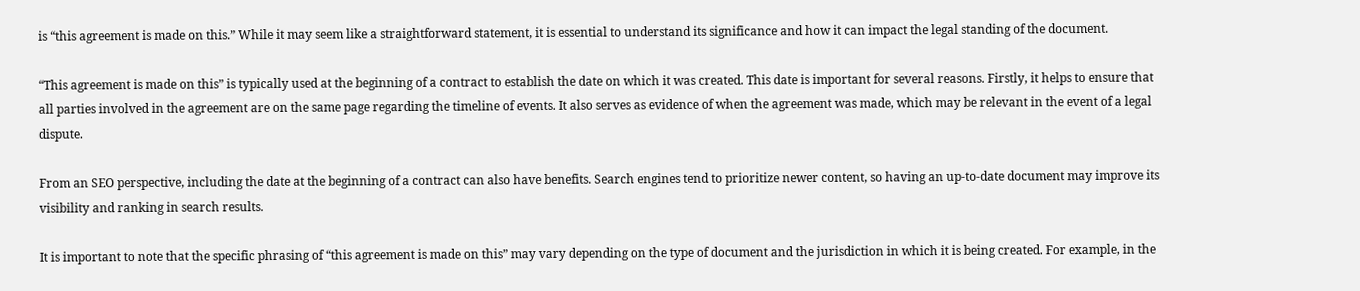is “this agreement is made on this.” While it may seem like a straightforward statement, it is essential to understand its significance and how it can impact the legal standing of the document.

“This agreement is made on this” is typically used at the beginning of a contract to establish the date on which it was created. This date is important for several reasons. Firstly, it helps to ensure that all parties involved in the agreement are on the same page regarding the timeline of events. It also serves as evidence of when the agreement was made, which may be relevant in the event of a legal dispute.

From an SEO perspective, including the date at the beginning of a contract can also have benefits. Search engines tend to prioritize newer content, so having an up-to-date document may improve its visibility and ranking in search results.

It is important to note that the specific phrasing of “this agreement is made on this” may vary depending on the type of document and the jurisdiction in which it is being created. For example, in the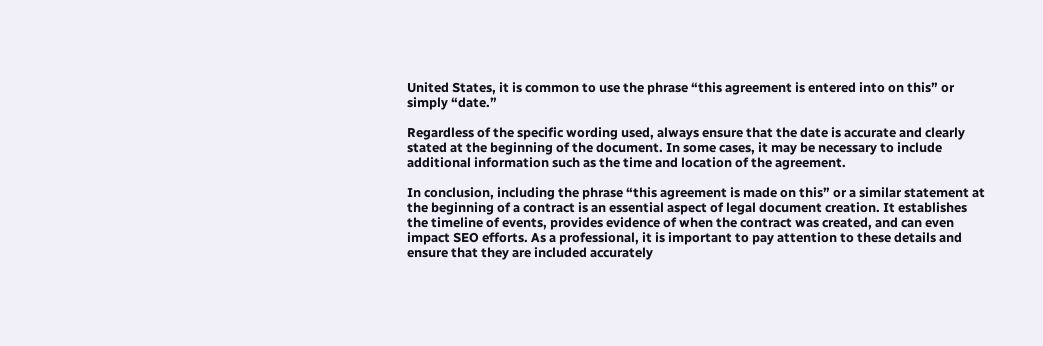United States, it is common to use the phrase “this agreement is entered into on this” or simply “date.”

Regardless of the specific wording used, always ensure that the date is accurate and clearly stated at the beginning of the document. In some cases, it may be necessary to include additional information such as the time and location of the agreement.

In conclusion, including the phrase “this agreement is made on this” or a similar statement at the beginning of a contract is an essential aspect of legal document creation. It establishes the timeline of events, provides evidence of when the contract was created, and can even impact SEO efforts. As a professional, it is important to pay attention to these details and ensure that they are included accurately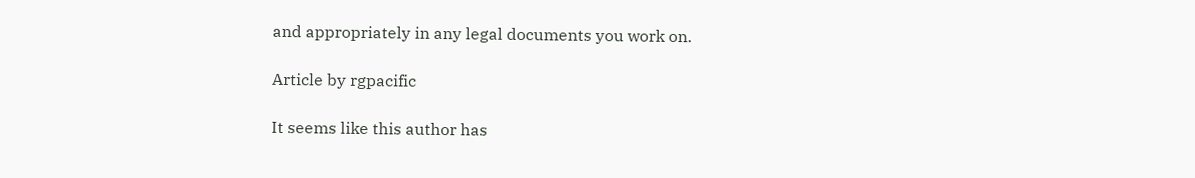and appropriately in any legal documents you work on.

Article by rgpacific

It seems like this author has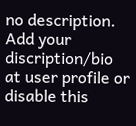no description. Add your discription/bio at user profile or disable this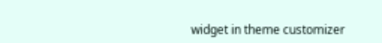widget in theme customizer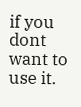if you dont want to use it.